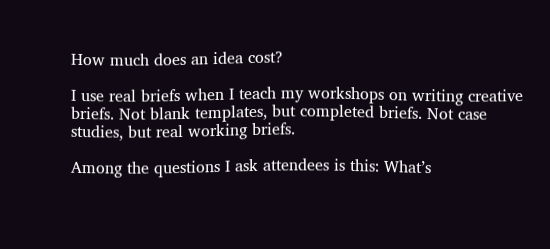How much does an idea cost?

I use real briefs when I teach my workshops on writing creative briefs. Not blank templates, but completed briefs. Not case studies, but real working briefs.

Among the questions I ask attendees is this: What’s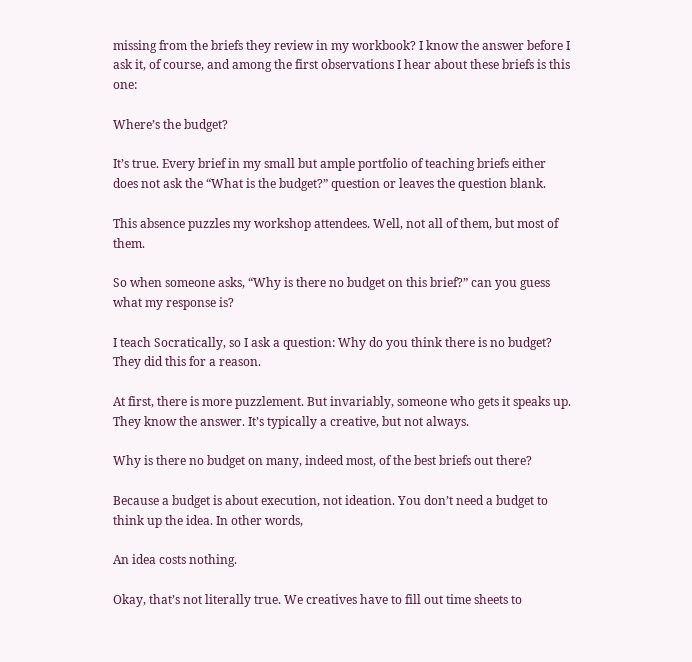missing from the briefs they review in my workbook? I know the answer before I ask it, of course, and among the first observations I hear about these briefs is this one:

Where’s the budget?

It’s true. Every brief in my small but ample portfolio of teaching briefs either does not ask the “What is the budget?” question or leaves the question blank.

This absence puzzles my workshop attendees. Well, not all of them, but most of them.

So when someone asks, “Why is there no budget on this brief?” can you guess what my response is?

I teach Socratically, so I ask a question: Why do you think there is no budget? They did this for a reason.

At first, there is more puzzlement. But invariably, someone who gets it speaks up. They know the answer. It’s typically a creative, but not always.

Why is there no budget on many, indeed most, of the best briefs out there?

Because a budget is about execution, not ideation. You don’t need a budget to think up the idea. In other words,

An idea costs nothing.

Okay, that’s not literally true. We creatives have to fill out time sheets to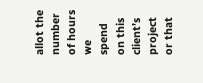allot the number of hours we spend on this client’s project or that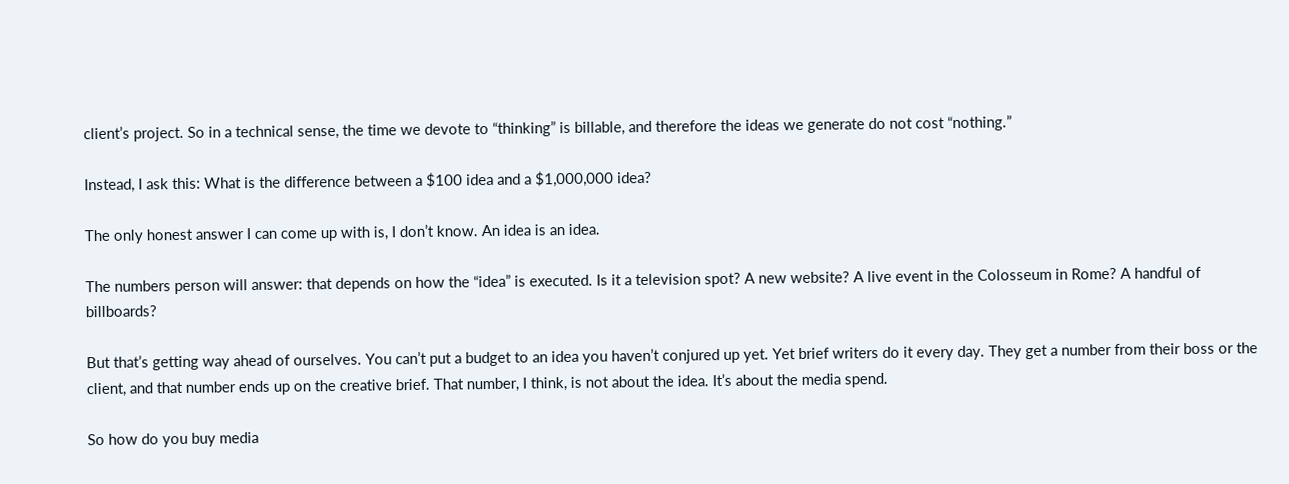client’s project. So in a technical sense, the time we devote to “thinking” is billable, and therefore the ideas we generate do not cost “nothing.”

Instead, I ask this: What is the difference between a $100 idea and a $1,000,000 idea?

The only honest answer I can come up with is, I don’t know. An idea is an idea.

The numbers person will answer: that depends on how the “idea” is executed. Is it a television spot? A new website? A live event in the Colosseum in Rome? A handful of billboards?

But that’s getting way ahead of ourselves. You can’t put a budget to an idea you haven’t conjured up yet. Yet brief writers do it every day. They get a number from their boss or the client, and that number ends up on the creative brief. That number, I think, is not about the idea. It’s about the media spend.

So how do you buy media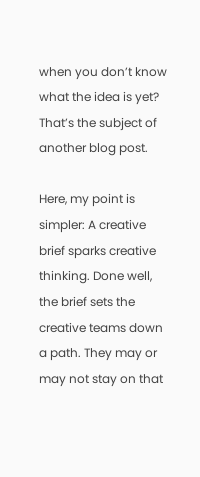when you don’t know what the idea is yet? That’s the subject of another blog post.

Here, my point is simpler: A creative brief sparks creative thinking. Done well, the brief sets the creative teams down a path. They may or may not stay on that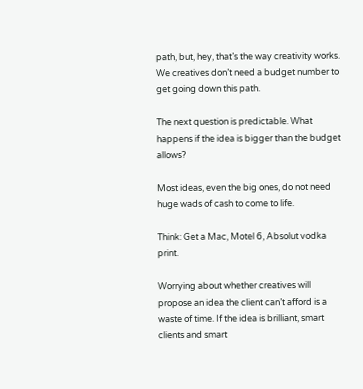path, but, hey, that’s the way creativity works. We creatives don’t need a budget number to get going down this path.

The next question is predictable. What happens if the idea is bigger than the budget allows?

Most ideas, even the big ones, do not need huge wads of cash to come to life.

Think: Get a Mac, Motel 6, Absolut vodka print.

Worrying about whether creatives will propose an idea the client can’t afford is a waste of time. If the idea is brilliant, smart clients and smart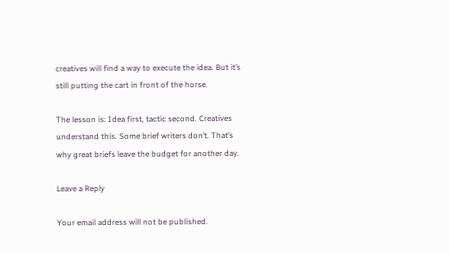creatives will find a way to execute the idea. But it’s still putting the cart in front of the horse.

The lesson is: Idea first, tactic second. Creatives understand this. Some brief writers don’t. That’s why great briefs leave the budget for another day.

Leave a Reply

Your email address will not be published.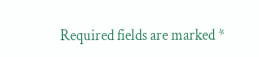Required fields are marked *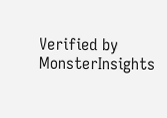Verified by MonsterInsights